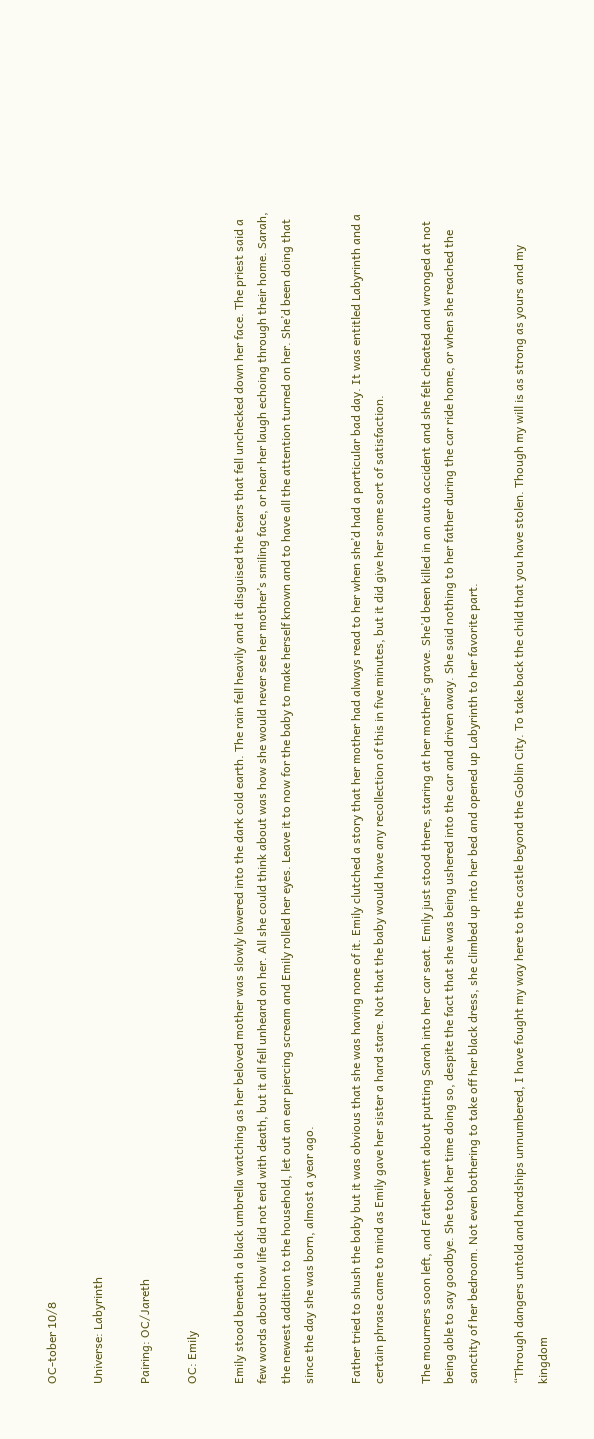OC-tober 10/8

Universe: Labyrinth

Pairing: OC/Jareth

OC: Emily

Emily stood beneath a black umbrella watching as her beloved mother was slowly lowered into the dark cold earth. The rain fell heavily and it disguised the tears that fell unchecked down her face. The priest said a few words about how life did not end with death, but it all fell unheard on her. All she could think about was how she would never see her mother’s smiling face, or hear her laugh echoing through their home. Sarah, the newest addition to the household, let out an ear piercing scream and Emily rolled her eyes. Leave it to now for the baby to make herself known and to have all the attention turned on her. She’d been doing that since the day she was born, almost a year ago.

Father tried to shush the baby but it was obvious that she was having none of it. Emily clutched a story that her mother had always read to her when she’d had a particular bad day. It was entitled Labyrinth and a certain phrase came to mind as Emily gave her sister a hard stare. Not that the baby would have any recollection of this in five minutes, but it did give her some sort of satisfaction.

The mourners soon left, and Father went about putting Sarah into her car seat. Emily just stood there, staring at her mother’s grave. She’d been killed in an auto accident and she felt cheated and wronged at not being able to say goodbye. She took her time doing so, despite the fact that she was being ushered into the car and driven away. She said nothing to her father during the car ride home, or when she reached the sanctity of her bedroom. Not even bothering to take off her black dress, she climbed up into her bed and opened up Labyrinth to her favorite part.

“Through dangers untold and hardships unnumbered, I have fought my way here to the castle beyond the Goblin City. To take back the child that you have stolen. Though my will is as strong as yours and my kingdom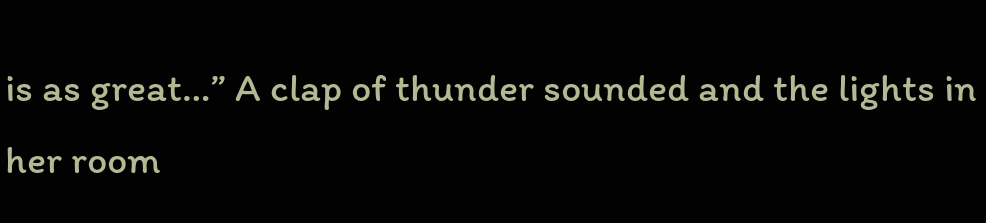is as great…” A clap of thunder sounded and the lights in her room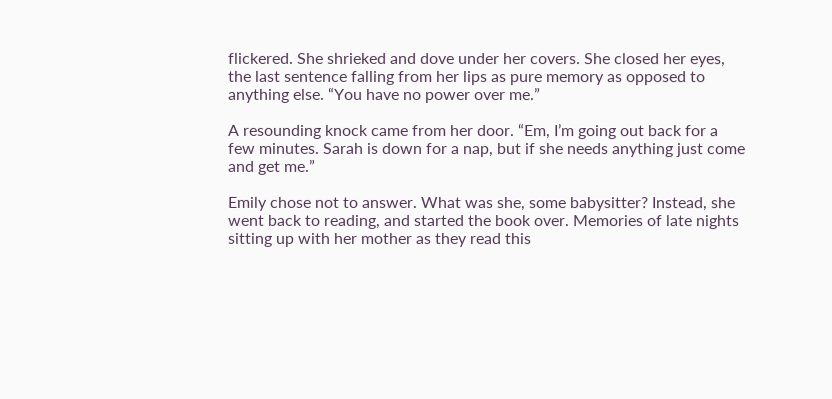flickered. She shrieked and dove under her covers. She closed her eyes, the last sentence falling from her lips as pure memory as opposed to anything else. “You have no power over me.”

A resounding knock came from her door. “Em, I’m going out back for a few minutes. Sarah is down for a nap, but if she needs anything just come and get me.”

Emily chose not to answer. What was she, some babysitter? Instead, she went back to reading, and started the book over. Memories of late nights sitting up with her mother as they read this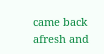came back afresh and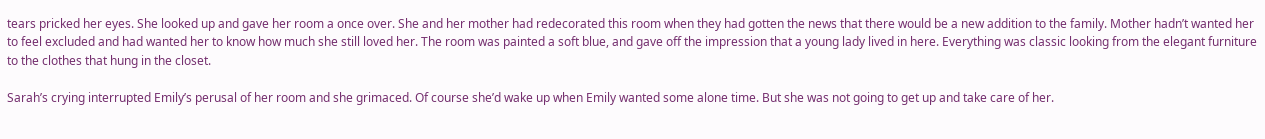tears pricked her eyes. She looked up and gave her room a once over. She and her mother had redecorated this room when they had gotten the news that there would be a new addition to the family. Mother hadn’t wanted her to feel excluded and had wanted her to know how much she still loved her. The room was painted a soft blue, and gave off the impression that a young lady lived in here. Everything was classic looking from the elegant furniture to the clothes that hung in the closet.

Sarah’s crying interrupted Emily’s perusal of her room and she grimaced. Of course she’d wake up when Emily wanted some alone time. But she was not going to get up and take care of her.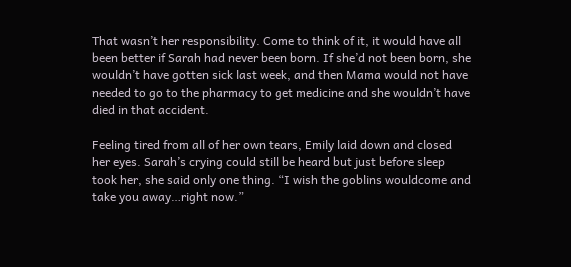That wasn’t her responsibility. Come to think of it, it would have all been better if Sarah had never been born. If she’d not been born, she wouldn’t have gotten sick last week, and then Mama would not have needed to go to the pharmacy to get medicine and she wouldn’t have died in that accident.

Feeling tired from all of her own tears, Emily laid down and closed her eyes. Sarah’s crying could still be heard but just before sleep took her, she said only one thing. “I wish the goblins wouldcome and take you away…right now.”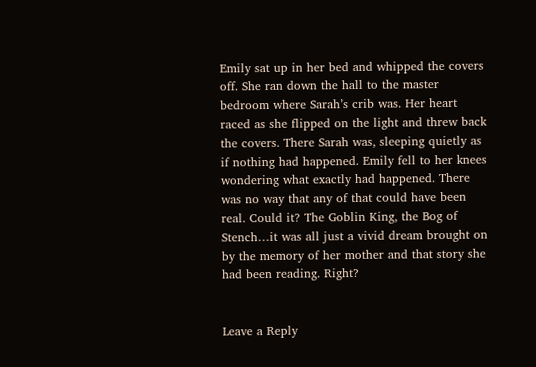Emily sat up in her bed and whipped the covers off. She ran down the hall to the master bedroom where Sarah’s crib was. Her heart raced as she flipped on the light and threw back the covers. There Sarah was, sleeping quietly as if nothing had happened. Emily fell to her knees wondering what exactly had happened. There was no way that any of that could have been real. Could it? The Goblin King, the Bog of Stench…it was all just a vivid dream brought on by the memory of her mother and that story she had been reading. Right?


Leave a Reply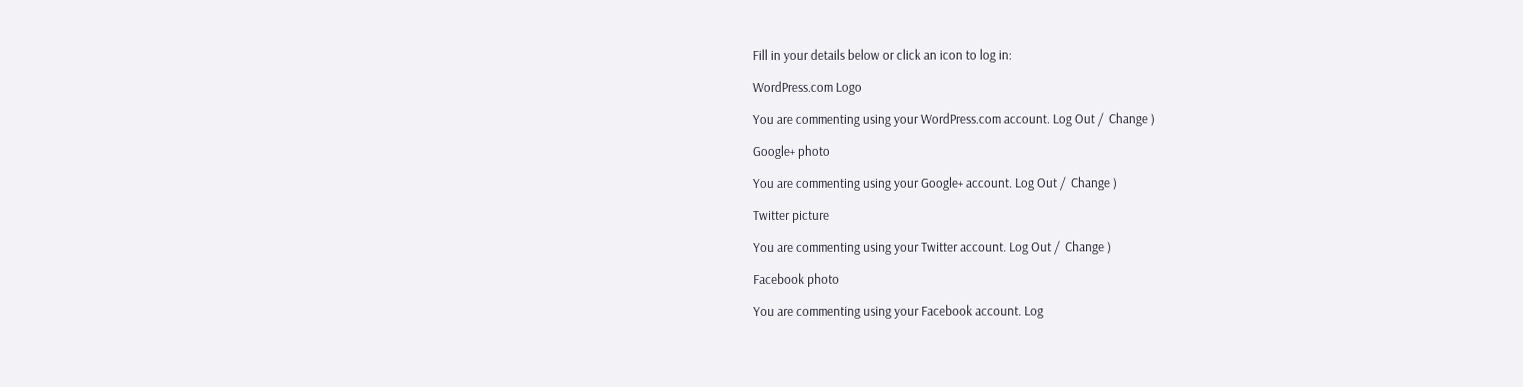Fill in your details below or click an icon to log in:

WordPress.com Logo

You are commenting using your WordPress.com account. Log Out /  Change )

Google+ photo

You are commenting using your Google+ account. Log Out /  Change )

Twitter picture

You are commenting using your Twitter account. Log Out /  Change )

Facebook photo

You are commenting using your Facebook account. Log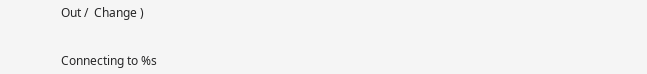Out /  Change )


Connecting to %s